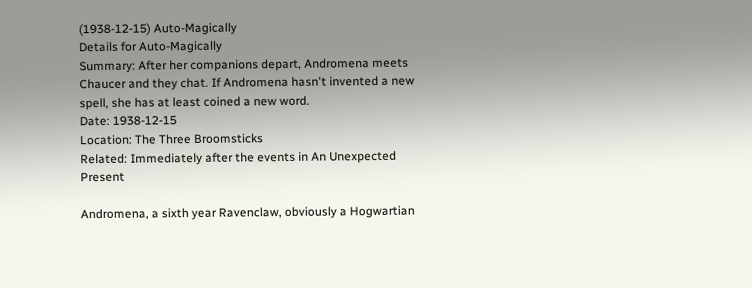(1938-12-15) Auto-Magically
Details for Auto-Magically
Summary: After her companions depart, Andromena meets Chaucer and they chat. If Andromena hasn't invented a new spell, she has at least coined a new word.
Date: 1938-12-15
Location: The Three Broomsticks
Related: Immediately after the events in An Unexpected Present

Andromena, a sixth year Ravenclaw, obviously a Hogwartian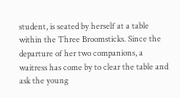student, is seated by herself at a table within the Three Broomsticks. Since the departure of her two companions, a waitress has come by to clear the table and ask the young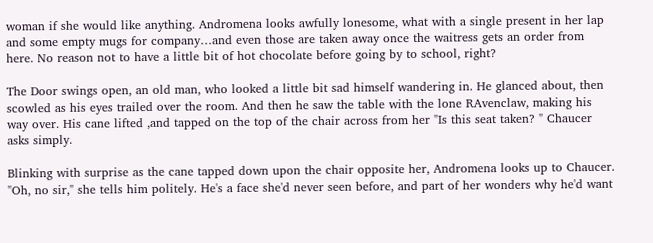woman if she would like anything. Andromena looks awfully lonesome, what with a single present in her lap and some empty mugs for company…and even those are taken away once the waitress gets an order from here. No reason not to have a little bit of hot chocolate before going by to school, right?

The Door swings open, an old man, who looked a little bit sad himself wandering in. He glanced about, then scowled as his eyes trailed over the room. And then he saw the table with the lone RAvenclaw, making his way over. His cane lifted ,and tapped on the top of the chair across from her "Is this seat taken? " Chaucer asks simply.

Blinking with surprise as the cane tapped down upon the chair opposite her, Andromena looks up to Chaucer. "Oh, no sir," she tells him politely. He's a face she'd never seen before, and part of her wonders why he'd want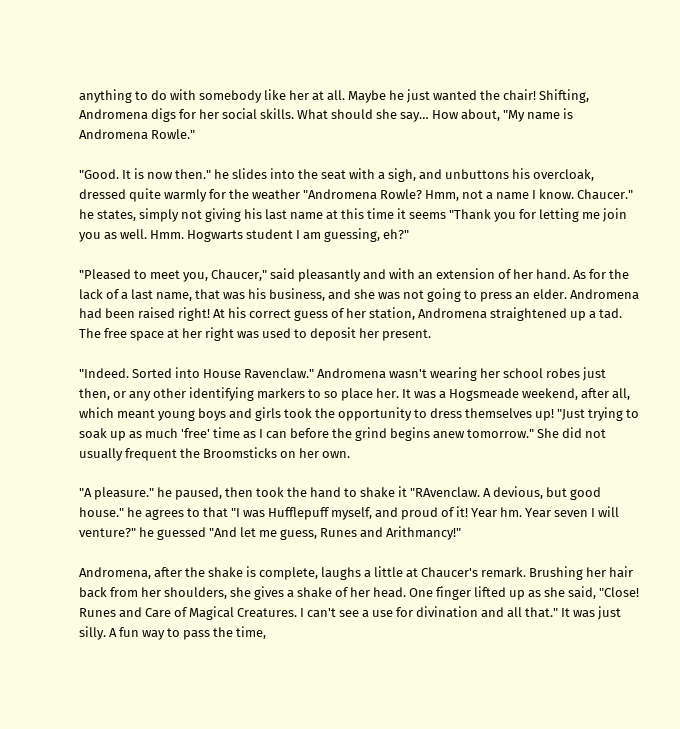anything to do with somebody like her at all. Maybe he just wanted the chair! Shifting, Andromena digs for her social skills. What should she say… How about, "My name is Andromena Rowle."

"Good. It is now then." he slides into the seat with a sigh, and unbuttons his overcloak, dressed quite warmly for the weather "Andromena Rowle? Hmm, not a name I know. Chaucer." he states, simply not giving his last name at this time it seems "Thank you for letting me join you as well. Hmm. Hogwarts student I am guessing, eh?"

"Pleased to meet you, Chaucer," said pleasantly and with an extension of her hand. As for the lack of a last name, that was his business, and she was not going to press an elder. Andromena had been raised right! At his correct guess of her station, Andromena straightened up a tad. The free space at her right was used to deposit her present.

"Indeed. Sorted into House Ravenclaw." Andromena wasn't wearing her school robes just then, or any other identifying markers to so place her. It was a Hogsmeade weekend, after all, which meant young boys and girls took the opportunity to dress themselves up! "Just trying to soak up as much 'free' time as I can before the grind begins anew tomorrow." She did not usually frequent the Broomsticks on her own.

"A pleasure." he paused, then took the hand to shake it "RAvenclaw. A devious, but good house." he agrees to that "I was Hufflepuff myself, and proud of it! Year hm. Year seven I will venture?" he guessed "And let me guess, Runes and Arithmancy!"

Andromena, after the shake is complete, laughs a little at Chaucer's remark. Brushing her hair back from her shoulders, she gives a shake of her head. One finger lifted up as she said, "Close! Runes and Care of Magical Creatures. I can't see a use for divination and all that." It was just silly. A fun way to pass the time,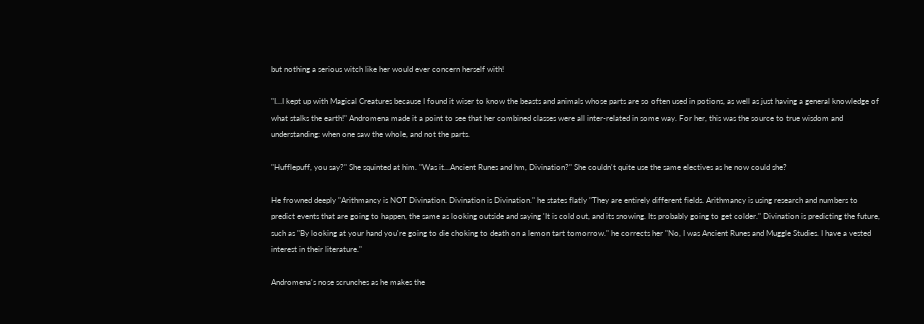but nothing a serious witch like her would ever concern herself with!

"I…I kept up with Magical Creatures because I found it wiser to know the beasts and animals whose parts are so often used in potions, as well as just having a general knowledge of what stalks the earth!" Andromena made it a point to see that her combined classes were all inter-related in some way. For her, this was the source to true wisdom and understanding: when one saw the whole, and not the parts.

"Hufflepuff, you say?" She squinted at him. "Was it…Ancient Runes and hm, Divination?" She couldn't quite use the same electives as he now could she?

He frowned deeply "Arithmancy is NOT Divination. Divination is Divination." he states flatly "They are entirely different fields. Arithmancy is using research and numbers to predict events that are going to happen, the same as looking outside and saying 'It is cold out, and its snowing. Its probably going to get colder." Divination is predicting the future, such as "By looking at your hand you're going to die choking to death on a lemon tart tomorrow." he corrects her "No, I was Ancient Runes and Muggle Studies. I have a vested interest in their literature."

Andromena's nose scrunches as he makes the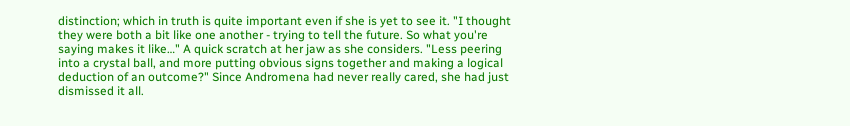distinction; which in truth is quite important even if she is yet to see it. "I thought they were both a bit like one another - trying to tell the future. So what you're saying makes it like…" A quick scratch at her jaw as she considers. "Less peering into a crystal ball, and more putting obvious signs together and making a logical deduction of an outcome?" Since Andromena had never really cared, she had just dismissed it all.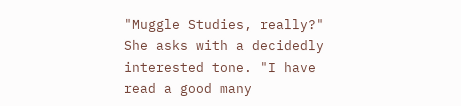"Muggle Studies, really?" She asks with a decidedly interested tone. "I have read a good many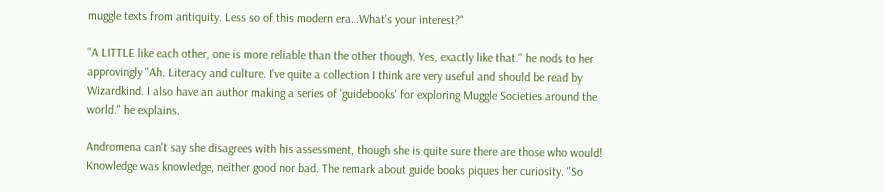muggle texts from antiquity. Less so of this modern era…What's your interest?"

"A LITTLE like each other, one is more reliable than the other though. Yes, exactly like that." he nods to her approvingly "Ah. Literacy and culture. I've quite a collection I think are very useful and should be read by Wizardkind. I also have an author making a series of 'guidebooks' for exploring Muggle Societies around the world." he explains.

Andromena can't say she disagrees with his assessment, though she is quite sure there are those who would! Knowledge was knowledge, neither good nor bad. The remark about guide books piques her curiosity. "So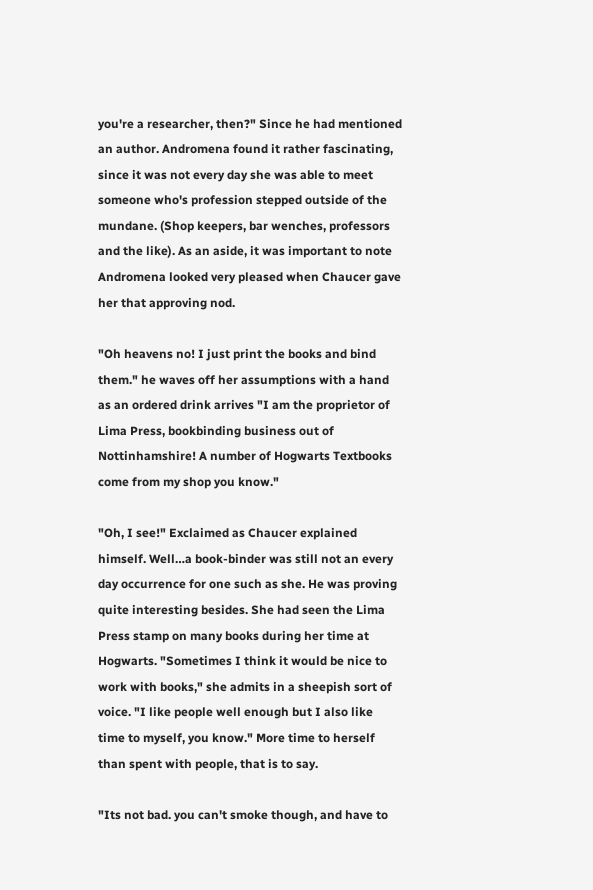you're a researcher, then?" Since he had mentioned an author. Andromena found it rather fascinating, since it was not every day she was able to meet someone who's profession stepped outside of the mundane. (Shop keepers, bar wenches, professors and the like). As an aside, it was important to note Andromena looked very pleased when Chaucer gave her that approving nod.

"Oh heavens no! I just print the books and bind them." he waves off her assumptions with a hand as an ordered drink arrives "I am the proprietor of Lima Press, bookbinding business out of Nottinhamshire! A number of Hogwarts Textbooks come from my shop you know."

"Oh, I see!" Exclaimed as Chaucer explained himself. Well…a book-binder was still not an every day occurrence for one such as she. He was proving quite interesting besides. She had seen the Lima Press stamp on many books during her time at Hogwarts. "Sometimes I think it would be nice to work with books," she admits in a sheepish sort of voice. "I like people well enough but I also like time to myself, you know." More time to herself than spent with people, that is to say.

"Its not bad. you can't smoke though, and have to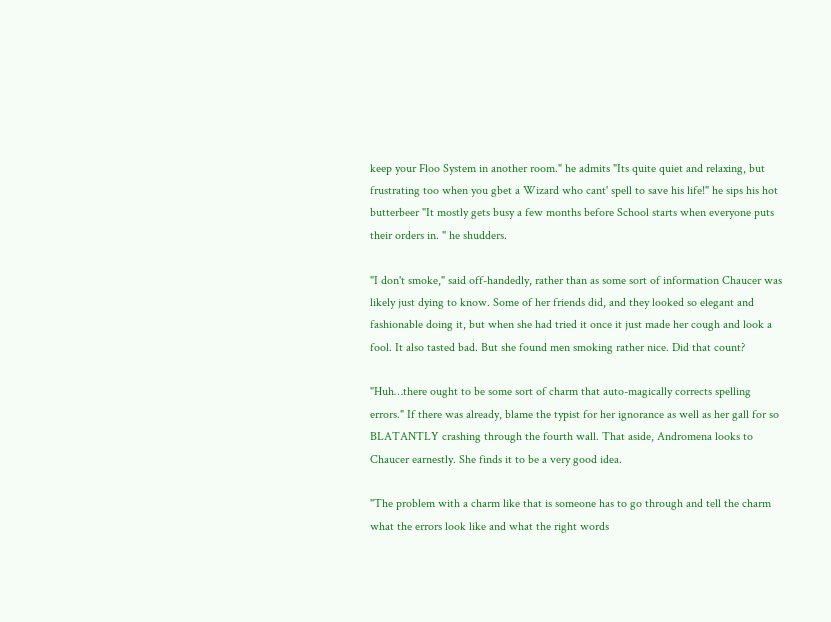keep your Floo System in another room." he admits "Its quite quiet and relaxing, but frustrating too when you gbet a Wizard who cant' spell to save his life!" he sips his hot butterbeer "It mostly gets busy a few months before School starts when everyone puts their orders in. " he shudders.

"I don't smoke," said off-handedly, rather than as some sort of information Chaucer was likely just dying to know. Some of her friends did, and they looked so elegant and fashionable doing it, but when she had tried it once it just made her cough and look a fool. It also tasted bad. But she found men smoking rather nice. Did that count?

"Huh…there ought to be some sort of charm that auto-magically corrects spelling errors." If there was already, blame the typist for her ignorance as well as her gall for so BLATANTLY crashing through the fourth wall. That aside, Andromena looks to Chaucer earnestly. She finds it to be a very good idea.

"The problem with a charm like that is someone has to go through and tell the charm what the errors look like and what the right words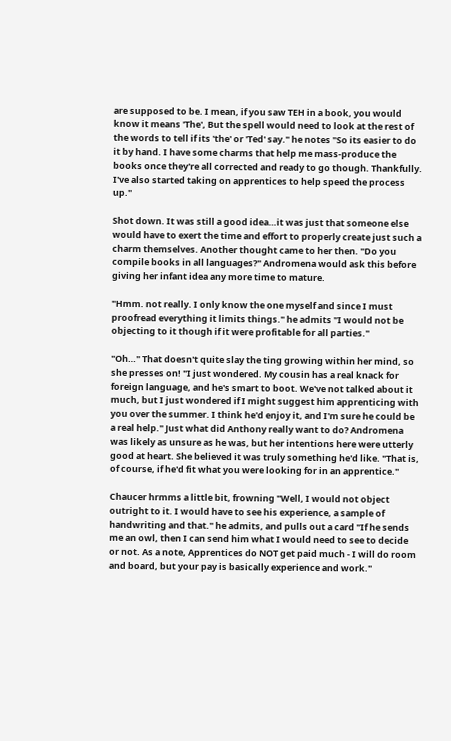are supposed to be. I mean, if you saw TEH in a book, you would know it means 'The', But the spell would need to look at the rest of the words to tell if its 'the' or 'Ted' say." he notes "So its easier to do it by hand. I have some charms that help me mass-produce the books once they're all corrected and ready to go though. Thankfully. I've also started taking on apprentices to help speed the process up."

Shot down. It was still a good idea…it was just that someone else would have to exert the time and effort to properly create just such a charm themselves. Another thought came to her then. "Do you compile books in all languages?" Andromena would ask this before giving her infant idea any more time to mature.

"Hmm. not really. I only know the one myself and since I must proofread everything it limits things." he admits "I would not be objecting to it though if it were profitable for all parties."

"Oh…" That doesn't quite slay the ting growing within her mind, so she presses on! "I just wondered. My cousin has a real knack for foreign language, and he's smart to boot. We've not talked about it much, but I just wondered if I might suggest him apprenticing with you over the summer. I think he'd enjoy it, and I'm sure he could be a real help." Just what did Anthony really want to do? Andromena was likely as unsure as he was, but her intentions here were utterly good at heart. She believed it was truly something he'd like. "That is, of course, if he'd fit what you were looking for in an apprentice."

Chaucer hrmms a little bit, frowning "Well, I would not object outright to it. I would have to see his experience, a sample of handwriting and that." he admits, and pulls out a card "If he sends me an owl, then I can send him what I would need to see to decide or not. As a note, Apprentices do NOT get paid much - I will do room and board, but your pay is basically experience and work."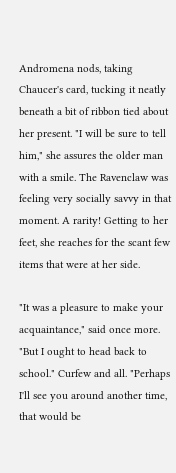Andromena nods, taking Chaucer's card, tucking it neatly beneath a bit of ribbon tied about her present. "I will be sure to tell him," she assures the older man with a smile. The Ravenclaw was feeling very socially savvy in that moment. A rarity! Getting to her feet, she reaches for the scant few items that were at her side.

"It was a pleasure to make your acquaintance," said once more. "But I ought to head back to school." Curfew and all. "Perhaps I'll see you around another time, that would be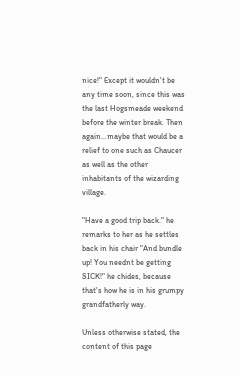nice!" Except it wouldn't be any time soon, since this was the last Hogsmeade weekend before the winter break. Then again…maybe that would be a relief to one such as Chaucer as well as the other inhabitants of the wizarding village.

"Have a good trip back." he remarks to her as he settles back in his chair "And bundle up! You neednt be getting SICK!" he chides, because that's how he is in his grumpy grandfatherly way.

Unless otherwise stated, the content of this page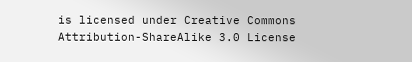is licensed under Creative Commons Attribution-ShareAlike 3.0 License